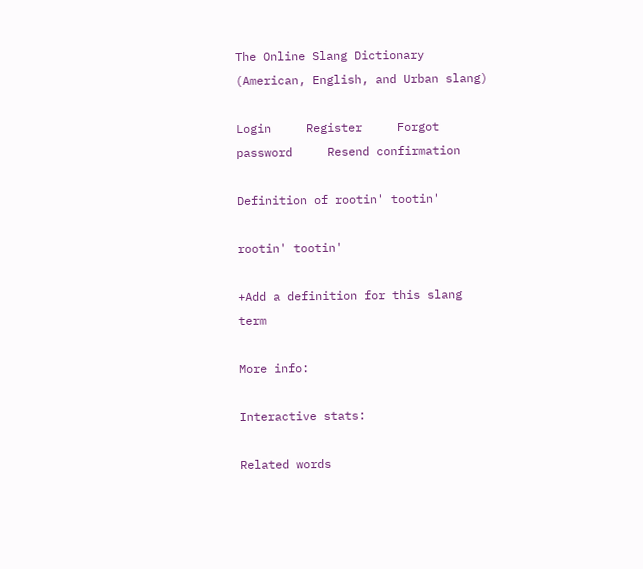The Online Slang Dictionary
(American, English, and Urban slang)

Login     Register     Forgot password     Resend confirmation

Definition of rootin' tootin'

rootin' tootin'

+Add a definition for this slang term

More info:

Interactive stats:

Related words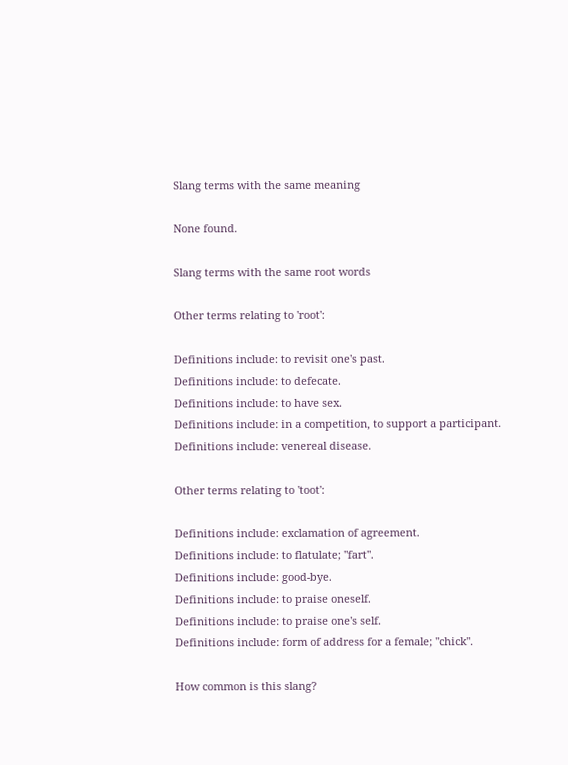Slang terms with the same meaning

None found.

Slang terms with the same root words

Other terms relating to 'root':

Definitions include: to revisit one's past.
Definitions include: to defecate.
Definitions include: to have sex.
Definitions include: in a competition, to support a participant.
Definitions include: venereal disease.

Other terms relating to 'toot':

Definitions include: exclamation of agreement.
Definitions include: to flatulate; "fart".
Definitions include: good-bye.
Definitions include: to praise oneself.
Definitions include: to praise one's self.
Definitions include: form of address for a female; "chick".

How common is this slang?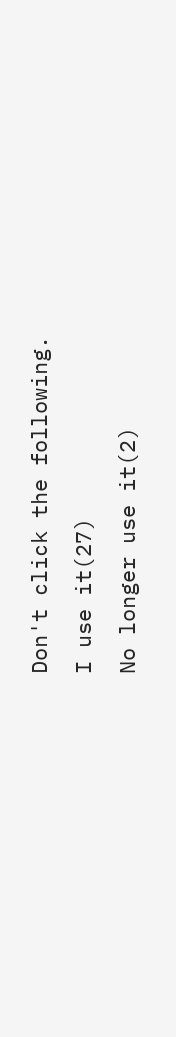Don't click the following.
I use it(27)
No longer use it(2)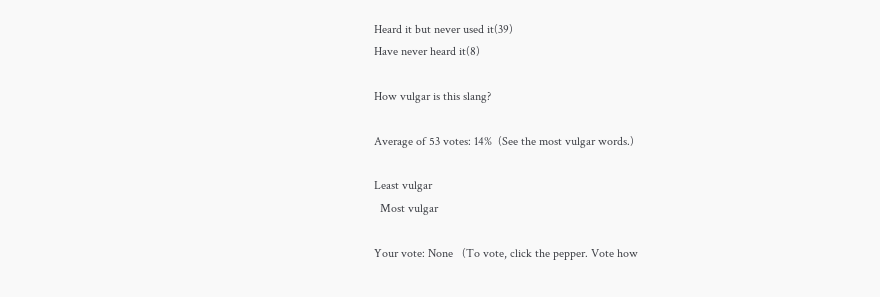Heard it but never used it(39)
Have never heard it(8)

How vulgar is this slang?

Average of 53 votes: 14%  (See the most vulgar words.)

Least vulgar
  Most vulgar

Your vote: None   (To vote, click the pepper. Vote how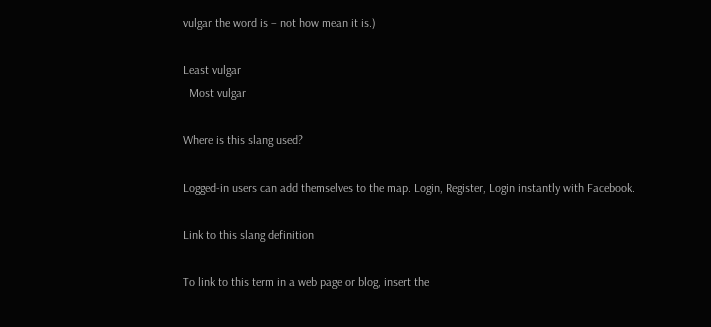vulgar the word is – not how mean it is.)

Least vulgar
  Most vulgar

Where is this slang used?

Logged-in users can add themselves to the map. Login, Register, Login instantly with Facebook.

Link to this slang definition

To link to this term in a web page or blog, insert the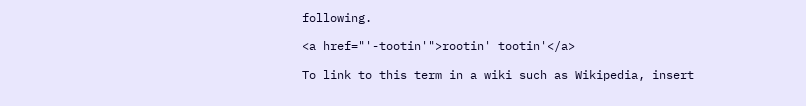following.

<a href="'-tootin'">rootin' tootin'</a>

To link to this term in a wiki such as Wikipedia, insert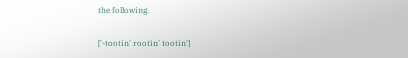the following.

['-tootin' rootin' tootin']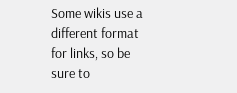Some wikis use a different format for links, so be sure to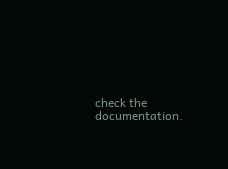check the documentation.